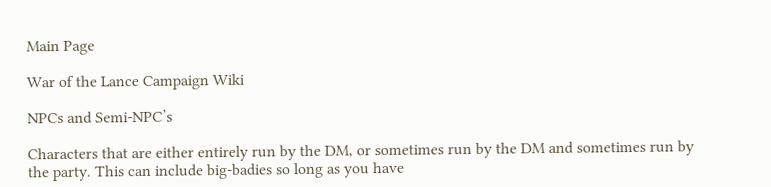Main Page

War of the Lance Campaign Wiki

NPCs and Semi-NPC’s

Characters that are either entirely run by the DM, or sometimes run by the DM and sometimes run by the party. This can include big-badies so long as you have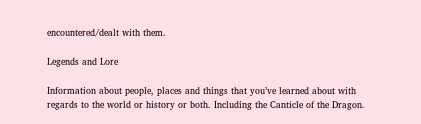encountered/dealt with them.

Legends and Lore

Information about people, places and things that you’ve learned about with regards to the world or history or both. Including the Canticle of the Dragon.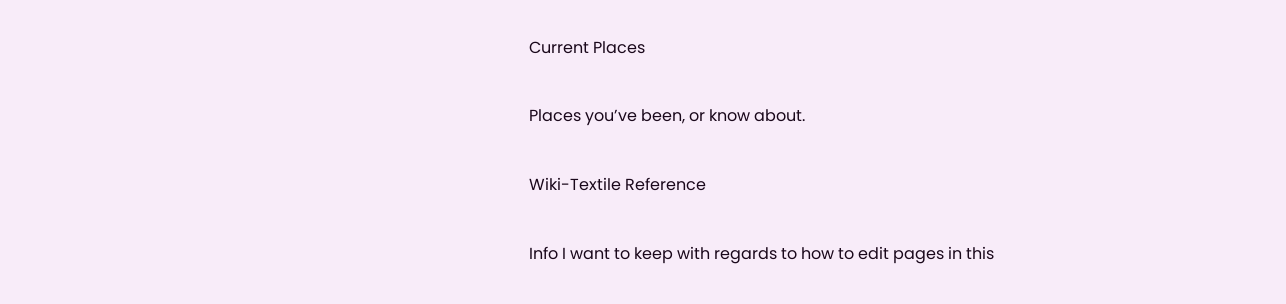Current Places

Places you’ve been, or know about.

Wiki-Textile Reference

Info I want to keep with regards to how to edit pages in this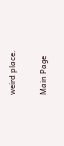weird place.

Main Page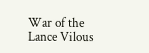War of the Lance Vilous